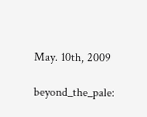May. 10th, 2009

beyond_the_pale: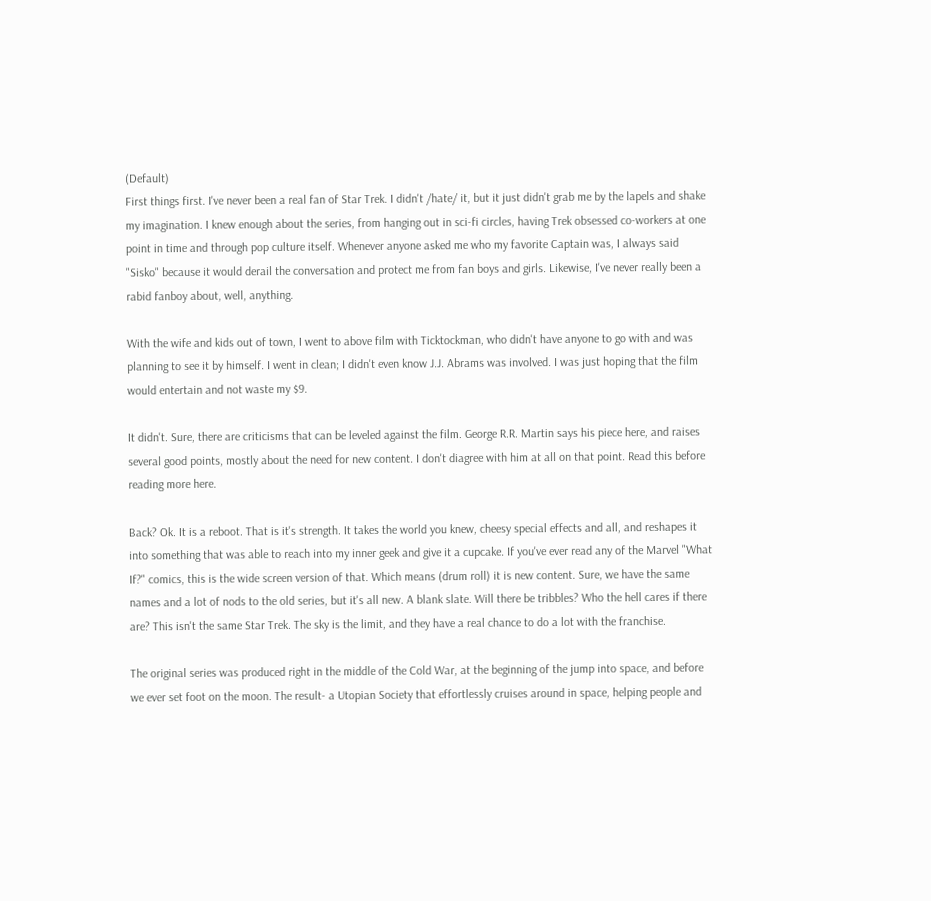(Default)
First things first. I've never been a real fan of Star Trek. I didn't /hate/ it, but it just didn't grab me by the lapels and shake my imagination. I knew enough about the series, from hanging out in sci-fi circles, having Trek obsessed co-workers at one point in time and through pop culture itself. Whenever anyone asked me who my favorite Captain was, I always said "Sisko" because it would derail the conversation and protect me from fan boys and girls. Likewise, I've never really been a rabid fanboy about, well, anything.

With the wife and kids out of town, I went to above film with Ticktockman, who didn't have anyone to go with and was planning to see it by himself. I went in clean; I didn't even know J.J. Abrams was involved. I was just hoping that the film would entertain and not waste my $9.

It didn't. Sure, there are criticisms that can be leveled against the film. George R.R. Martin says his piece here, and raises several good points, mostly about the need for new content. I don't diagree with him at all on that point. Read this before reading more here.

Back? Ok. It is a reboot. That is it's strength. It takes the world you knew, cheesy special effects and all, and reshapes it into something that was able to reach into my inner geek and give it a cupcake. If you've ever read any of the Marvel "What If?" comics, this is the wide screen version of that. Which means (drum roll) it is new content. Sure, we have the same names and a lot of nods to the old series, but it's all new. A blank slate. Will there be tribbles? Who the hell cares if there are? This isn't the same Star Trek. The sky is the limit, and they have a real chance to do a lot with the franchise.

The original series was produced right in the middle of the Cold War, at the beginning of the jump into space, and before we ever set foot on the moon. The result- a Utopian Society that effortlessly cruises around in space, helping people and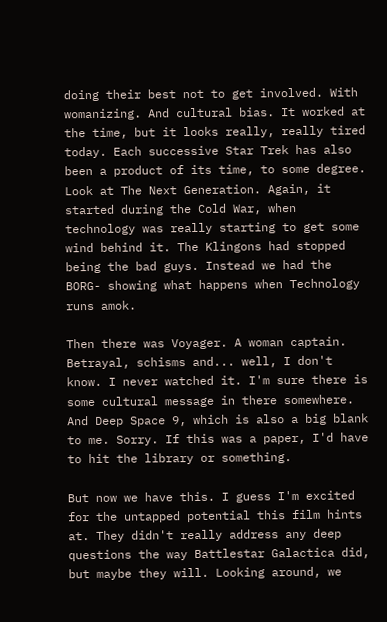doing their best not to get involved. With womanizing. And cultural bias. It worked at the time, but it looks really, really tired today. Each successive Star Trek has also been a product of its time, to some degree. Look at The Next Generation. Again, it started during the Cold War, when technology was really starting to get some wind behind it. The Klingons had stopped being the bad guys. Instead we had the BORG- showing what happens when Technology runs amok.

Then there was Voyager. A woman captain. Betrayal, schisms and... well, I don't know. I never watched it. I'm sure there is some cultural message in there somewhere. And Deep Space 9, which is also a big blank to me. Sorry. If this was a paper, I'd have to hit the library or something.

But now we have this. I guess I'm excited for the untapped potential this film hints at. They didn't really address any deep questions the way Battlestar Galactica did, but maybe they will. Looking around, we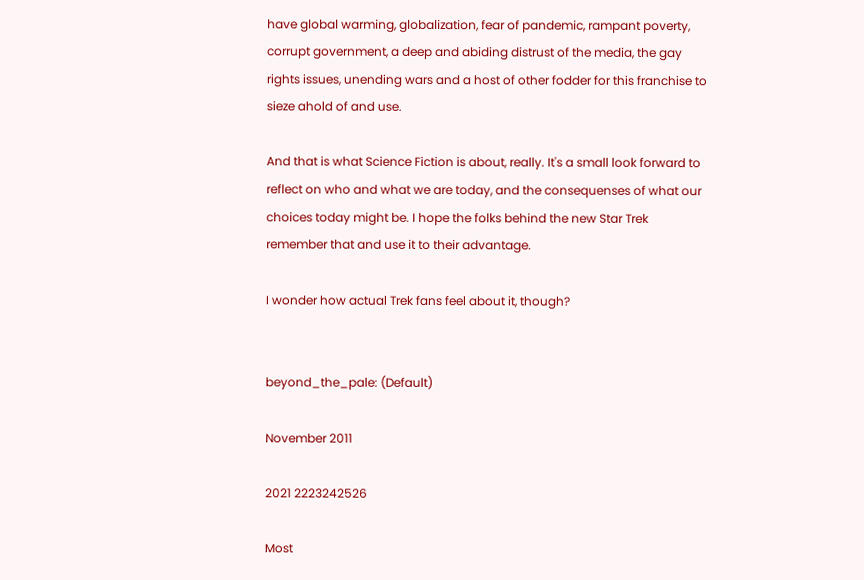have global warming, globalization, fear of pandemic, rampant poverty, corrupt government, a deep and abiding distrust of the media, the gay rights issues, unending wars and a host of other fodder for this franchise to sieze ahold of and use.

And that is what Science Fiction is about, really. It's a small look forward to reflect on who and what we are today, and the consequenses of what our choices today might be. I hope the folks behind the new Star Trek remember that and use it to their advantage.

I wonder how actual Trek fans feel about it, though?


beyond_the_pale: (Default)

November 2011

2021 2223242526

Most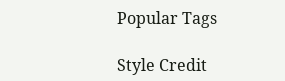Popular Tags

Style Credit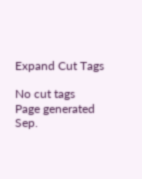Expand Cut Tags

No cut tags
Page generated Sep.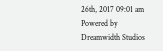26th, 2017 09:01 am
Powered by Dreamwidth Studios